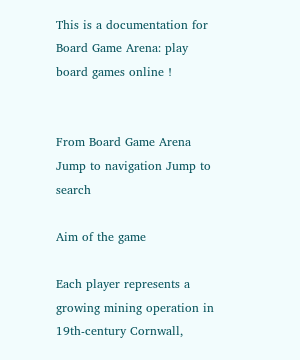This is a documentation for Board Game Arena: play board games online !


From Board Game Arena
Jump to navigation Jump to search

Aim of the game

Each player represents a growing mining operation in 19th-century Cornwall,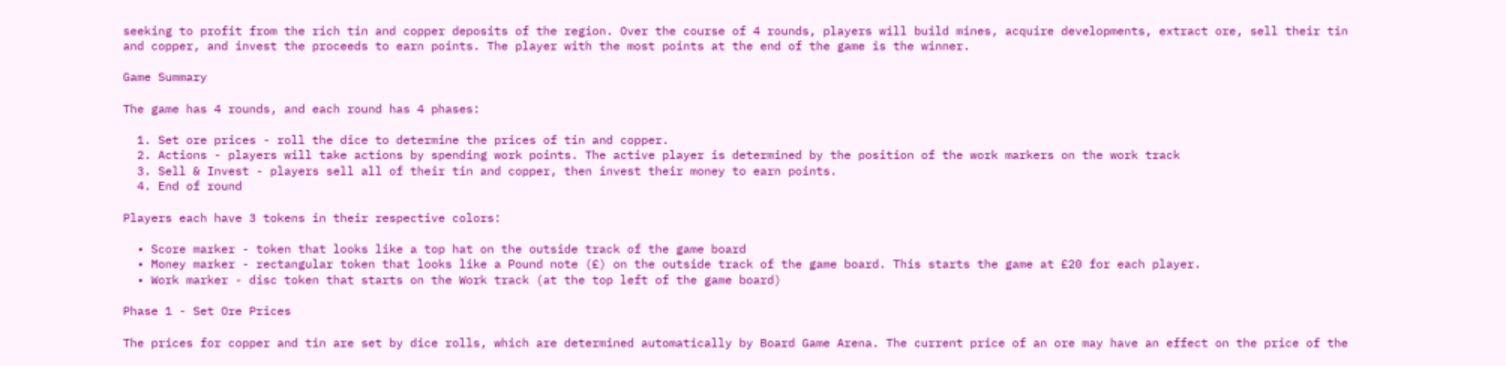seeking to profit from the rich tin and copper deposits of the region. Over the course of 4 rounds, players will build mines, acquire developments, extract ore, sell their tin and copper, and invest the proceeds to earn points. The player with the most points at the end of the game is the winner.

Game Summary

The game has 4 rounds, and each round has 4 phases:

  1. Set ore prices - roll the dice to determine the prices of tin and copper.
  2. Actions - players will take actions by spending work points. The active player is determined by the position of the work markers on the work track
  3. Sell & Invest - players sell all of their tin and copper, then invest their money to earn points.
  4. End of round

Players each have 3 tokens in their respective colors:

  • Score marker - token that looks like a top hat on the outside track of the game board
  • Money marker - rectangular token that looks like a Pound note (£) on the outside track of the game board. This starts the game at £20 for each player.
  • Work marker - disc token that starts on the Work track (at the top left of the game board)

Phase 1 - Set Ore Prices

The prices for copper and tin are set by dice rolls, which are determined automatically by Board Game Arena. The current price of an ore may have an effect on the price of the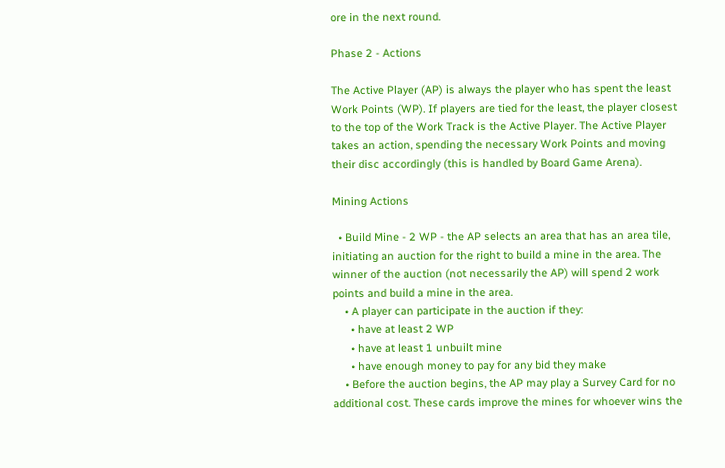ore in the next round.

Phase 2 - Actions

The Active Player (AP) is always the player who has spent the least Work Points (WP). If players are tied for the least, the player closest to the top of the Work Track is the Active Player. The Active Player takes an action, spending the necessary Work Points and moving their disc accordingly (this is handled by Board Game Arena).

Mining Actions

  • Build Mine - 2 WP - the AP selects an area that has an area tile, initiating an auction for the right to build a mine in the area. The winner of the auction (not necessarily the AP) will spend 2 work points and build a mine in the area.
    • A player can participate in the auction if they:
      • have at least 2 WP
      • have at least 1 unbuilt mine
      • have enough money to pay for any bid they make
    • Before the auction begins, the AP may play a Survey Card for no additional cost. These cards improve the mines for whoever wins the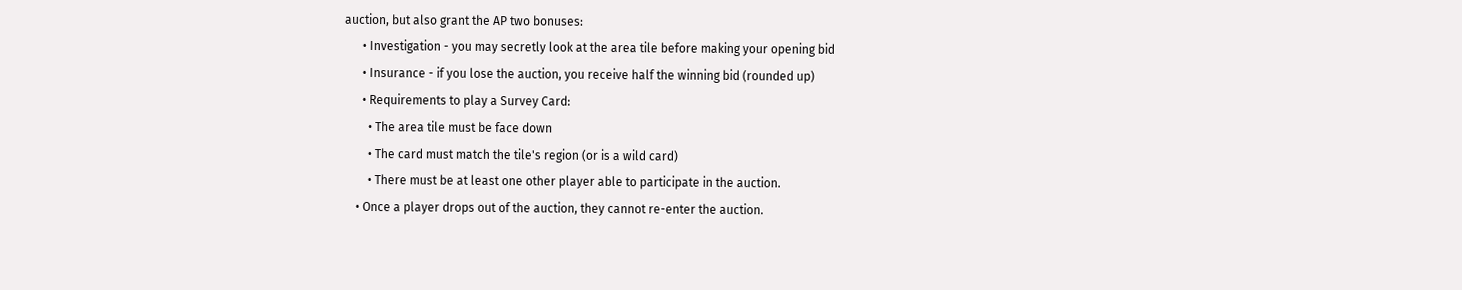auction, but also grant the AP two bonuses:
      • Investigation - you may secretly look at the area tile before making your opening bid
      • Insurance - if you lose the auction, you receive half the winning bid (rounded up)
      • Requirements to play a Survey Card:
        • The area tile must be face down
        • The card must match the tile's region (or is a wild card)
        • There must be at least one other player able to participate in the auction.
    • Once a player drops out of the auction, they cannot re-enter the auction.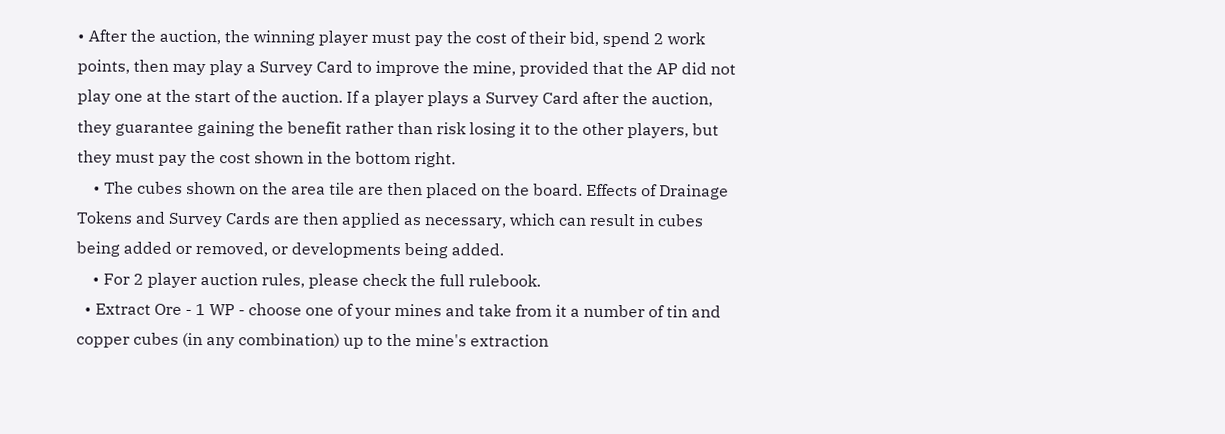• After the auction, the winning player must pay the cost of their bid, spend 2 work points, then may play a Survey Card to improve the mine, provided that the AP did not play one at the start of the auction. If a player plays a Survey Card after the auction, they guarantee gaining the benefit rather than risk losing it to the other players, but they must pay the cost shown in the bottom right.
    • The cubes shown on the area tile are then placed on the board. Effects of Drainage Tokens and Survey Cards are then applied as necessary, which can result in cubes being added or removed, or developments being added.
    • For 2 player auction rules, please check the full rulebook.
  • Extract Ore - 1 WP - choose one of your mines and take from it a number of tin and copper cubes (in any combination) up to the mine's extraction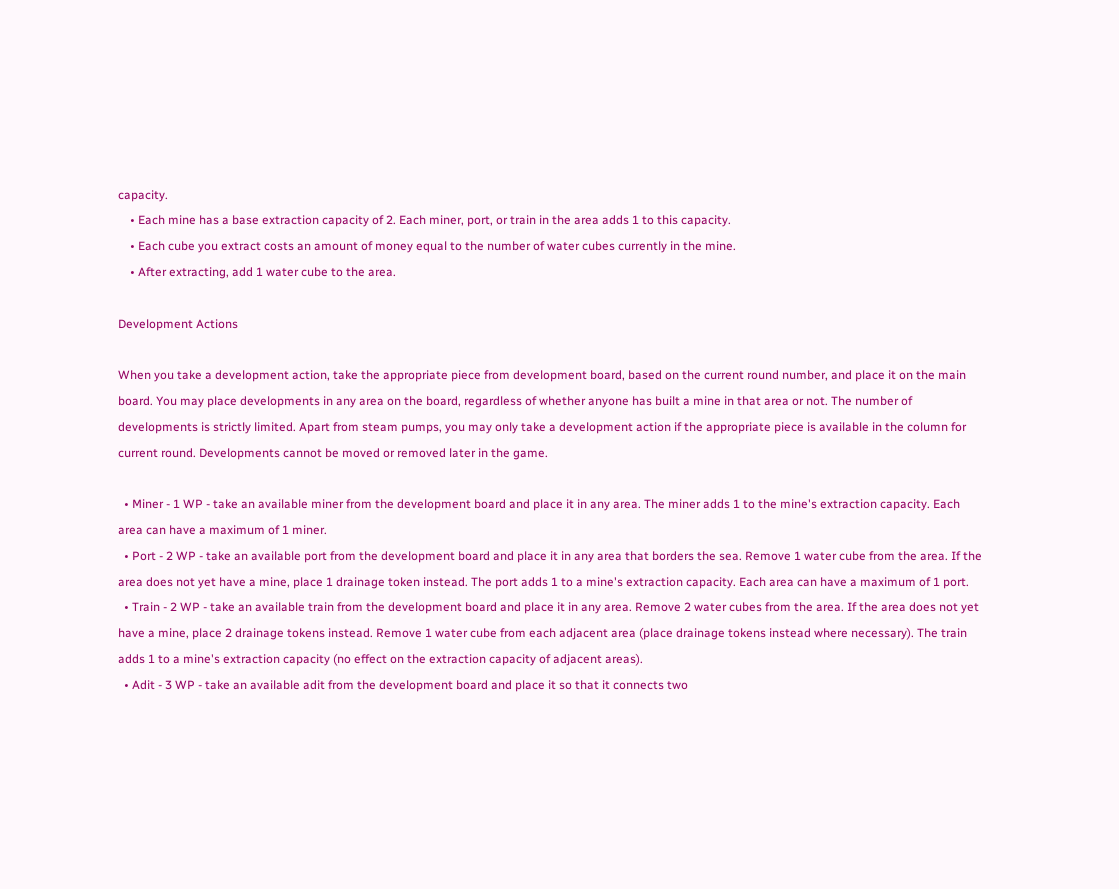capacity.
    • Each mine has a base extraction capacity of 2. Each miner, port, or train in the area adds 1 to this capacity.
    • Each cube you extract costs an amount of money equal to the number of water cubes currently in the mine.
    • After extracting, add 1 water cube to the area.

Development Actions

When you take a development action, take the appropriate piece from development board, based on the current round number, and place it on the main board. You may place developments in any area on the board, regardless of whether anyone has built a mine in that area or not. The number of developments is strictly limited. Apart from steam pumps, you may only take a development action if the appropriate piece is available in the column for current round. Developments cannot be moved or removed later in the game.

  • Miner - 1 WP - take an available miner from the development board and place it in any area. The miner adds 1 to the mine's extraction capacity. Each area can have a maximum of 1 miner.
  • Port - 2 WP - take an available port from the development board and place it in any area that borders the sea. Remove 1 water cube from the area. If the area does not yet have a mine, place 1 drainage token instead. The port adds 1 to a mine's extraction capacity. Each area can have a maximum of 1 port.
  • Train - 2 WP - take an available train from the development board and place it in any area. Remove 2 water cubes from the area. If the area does not yet have a mine, place 2 drainage tokens instead. Remove 1 water cube from each adjacent area (place drainage tokens instead where necessary). The train adds 1 to a mine's extraction capacity (no effect on the extraction capacity of adjacent areas).
  • Adit - 3 WP - take an available adit from the development board and place it so that it connects two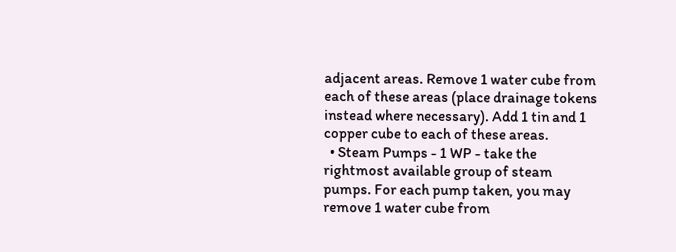adjacent areas. Remove 1 water cube from each of these areas (place drainage tokens instead where necessary). Add 1 tin and 1 copper cube to each of these areas.
  • Steam Pumps - 1 WP - take the rightmost available group of steam pumps. For each pump taken, you may remove 1 water cube from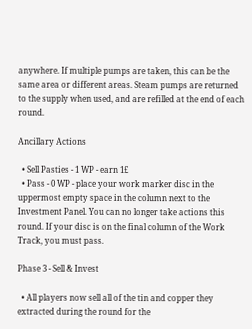anywhere. If multiple pumps are taken, this can be the same area or different areas. Steam pumps are returned to the supply when used, and are refilled at the end of each round.

Ancillary Actions

  • Sell Pasties - 1 WP - earn 1£
  • Pass - 0 WP - place your work marker disc in the uppermost empty space in the column next to the Investment Panel. You can no longer take actions this round. If your disc is on the final column of the Work Track, you must pass.

Phase 3 - Sell & Invest

  • All players now sell all of the tin and copper they extracted during the round for the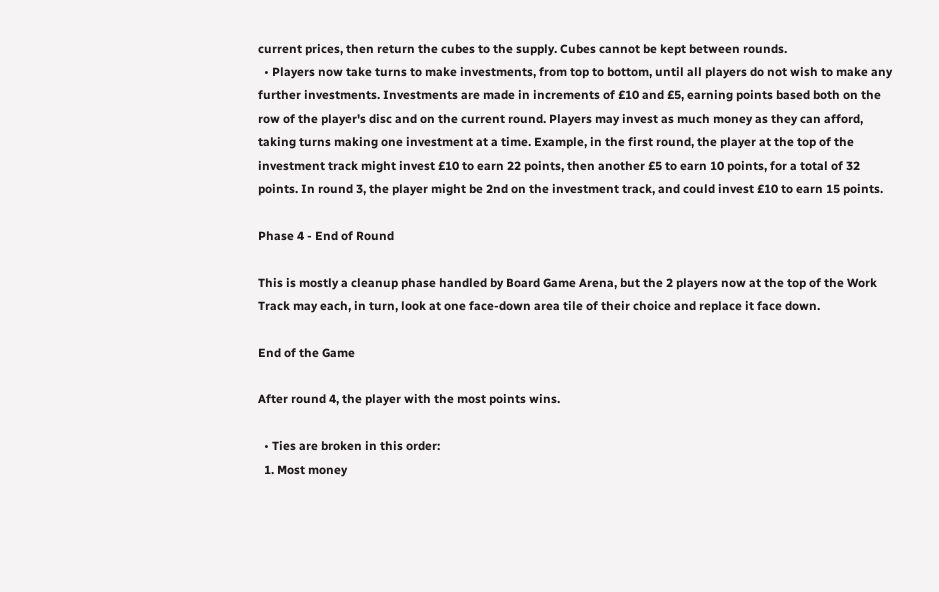current prices, then return the cubes to the supply. Cubes cannot be kept between rounds.
  • Players now take turns to make investments, from top to bottom, until all players do not wish to make any further investments. Investments are made in increments of £10 and £5, earning points based both on the row of the player's disc and on the current round. Players may invest as much money as they can afford, taking turns making one investment at a time. Example, in the first round, the player at the top of the investment track might invest £10 to earn 22 points, then another £5 to earn 10 points, for a total of 32 points. In round 3, the player might be 2nd on the investment track, and could invest £10 to earn 15 points.

Phase 4 - End of Round

This is mostly a cleanup phase handled by Board Game Arena, but the 2 players now at the top of the Work Track may each, in turn, look at one face-down area tile of their choice and replace it face down.

End of the Game

After round 4, the player with the most points wins.

  • Ties are broken in this order:
  1. Most money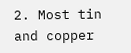2. Most tin and copper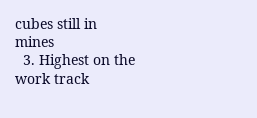cubes still in mines
  3. Highest on the work track